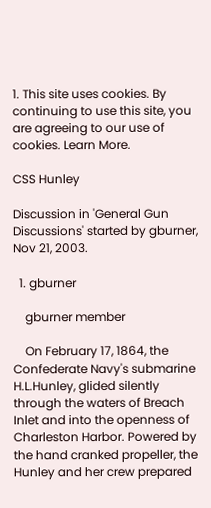1. This site uses cookies. By continuing to use this site, you are agreeing to our use of cookies. Learn More.

CSS Hunley

Discussion in 'General Gun Discussions' started by gburner, Nov 21, 2003.

  1. gburner

    gburner member

    On February 17, 1864, the Confederate Navy's submarine H.L.Hunley, glided silently through the waters of Breach Inlet and into the openness of Charleston Harbor. Powered by the hand cranked propeller, the Hunley and her crew prepared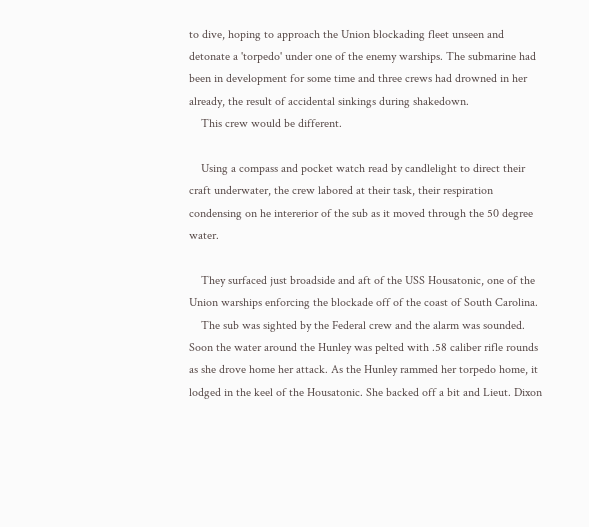to dive, hoping to approach the Union blockading fleet unseen and detonate a 'torpedo' under one of the enemy warships. The submarine had been in development for some time and three crews had drowned in her already, the result of accidental sinkings during shakedown.
    This crew would be different.

    Using a compass and pocket watch read by candlelight to direct their craft underwater, the crew labored at their task, their respiration condensing on he intererior of the sub as it moved through the 50 degree water.

    They surfaced just broadside and aft of the USS Housatonic, one of the Union warships enforcing the blockade off of the coast of South Carolina.
    The sub was sighted by the Federal crew and the alarm was sounded. Soon the water around the Hunley was pelted with .58 caliber rifle rounds as she drove home her attack. As the Hunley rammed her torpedo home, it lodged in the keel of the Housatonic. She backed off a bit and Lieut. Dixon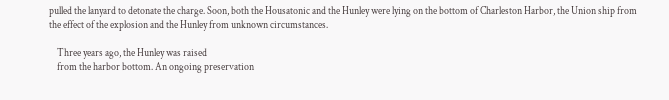pulled the lanyard to detonate the charge. Soon, both the Housatonic and the Hunley were lying on the bottom of Charleston Harbor, the Union ship from the effect of the explosion and the Hunley from unknown circumstances.

    Three years ago, the Hunley was raised
    from the harbor bottom. An ongoing preservation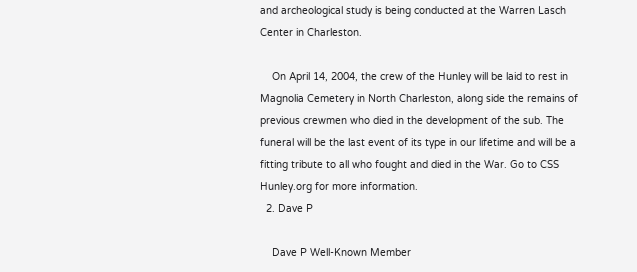and archeological study is being conducted at the Warren Lasch Center in Charleston.

    On April 14, 2004, the crew of the Hunley will be laid to rest in Magnolia Cemetery in North Charleston, along side the remains of previous crewmen who died in the development of the sub. The funeral will be the last event of its type in our lifetime and will be a fitting tribute to all who fought and died in the War. Go to CSS Hunley.org for more information.
  2. Dave P

    Dave P Well-Known Member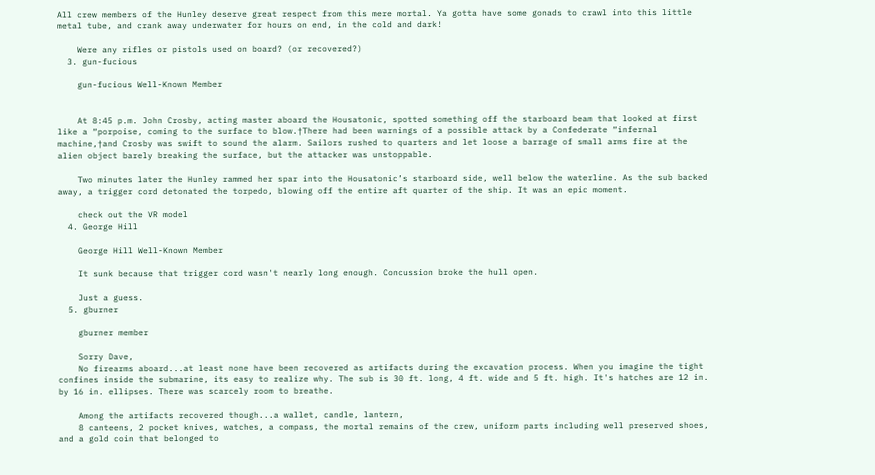All crew members of the Hunley deserve great respect from this mere mortal. Ya gotta have some gonads to crawl into this little metal tube, and crank away underwater for hours on end, in the cold and dark!

    Were any rifles or pistols used on board? (or recovered?)
  3. gun-fucious

    gun-fucious Well-Known Member


    At 8:45 p.m. John Crosby, acting master aboard the Housatonic, spotted something off the starboard beam that looked at first like a “porpoise, coming to the surface to blow.†There had been warnings of a possible attack by a Confederate “infernal machine,†and Crosby was swift to sound the alarm. Sailors rushed to quarters and let loose a barrage of small arms fire at the alien object barely breaking the surface, but the attacker was unstoppable.

    Two minutes later the Hunley rammed her spar into the Housatonic’s starboard side, well below the waterline. As the sub backed away, a trigger cord detonated the torpedo, blowing off the entire aft quarter of the ship. It was an epic moment.

    check out the VR model
  4. George Hill

    George Hill Well-Known Member

    It sunk because that trigger cord wasn't nearly long enough. Concussion broke the hull open.

    Just a guess.
  5. gburner

    gburner member

    Sorry Dave,
    No firearms aboard...at least none have been recovered as artifacts during the excavation process. When you imagine the tight confines inside the submarine, its easy to realize why. The sub is 30 ft. long, 4 ft. wide and 5 ft. high. It's hatches are 12 in. by 16 in. ellipses. There was scarcely room to breathe.

    Among the artifacts recovered though...a wallet, candle, lantern,
    8 canteens, 2 pocket knives, watches, a compass, the mortal remains of the crew, uniform parts including well preserved shoes, and a gold coin that belonged to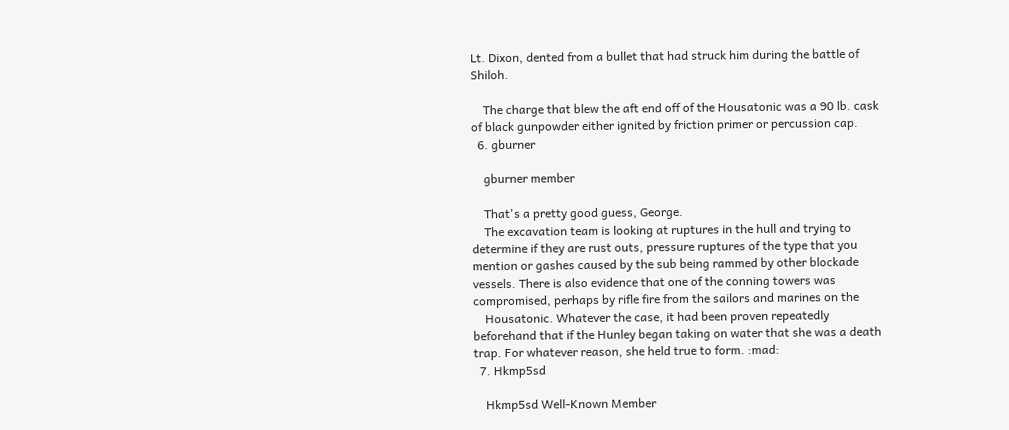Lt. Dixon, dented from a bullet that had struck him during the battle of Shiloh.

    The charge that blew the aft end off of the Housatonic was a 90 lb. cask of black gunpowder either ignited by friction primer or percussion cap.
  6. gburner

    gburner member

    That's a pretty good guess, George.
    The excavation team is looking at ruptures in the hull and trying to determine if they are rust outs, pressure ruptures of the type that you mention or gashes caused by the sub being rammed by other blockade vessels. There is also evidence that one of the conning towers was compromised, perhaps by rifle fire from the sailors and marines on the
    Housatonic. Whatever the case, it had been proven repeatedly beforehand that if the Hunley began taking on water that she was a death trap. For whatever reason, she held true to form. :mad:
  7. Hkmp5sd

    Hkmp5sd Well-Known Member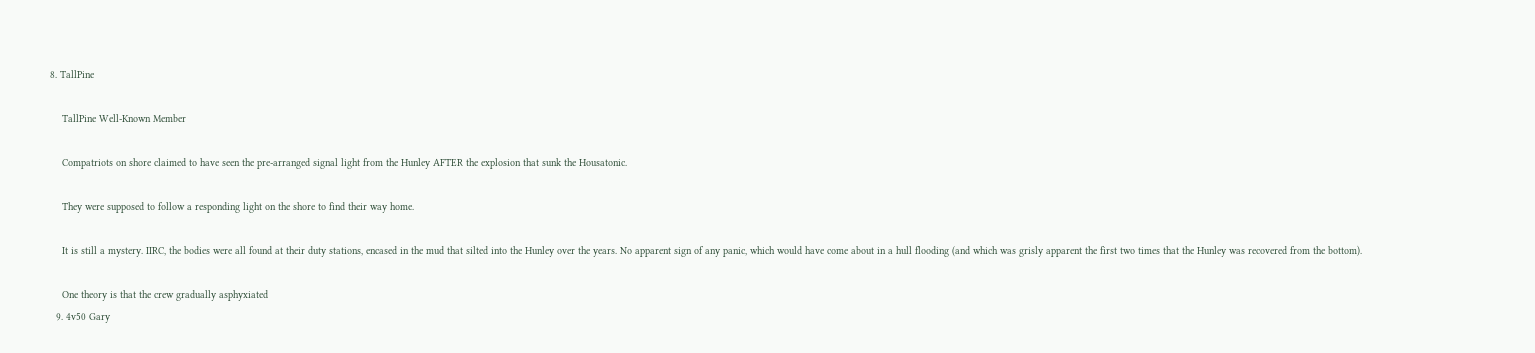8. TallPine

    TallPine Well-Known Member

    Compatriots on shore claimed to have seen the pre-arranged signal light from the Hunley AFTER the explosion that sunk the Housatonic.

    They were supposed to follow a responding light on the shore to find their way home.

    It is still a mystery. IIRC, the bodies were all found at their duty stations, encased in the mud that silted into the Hunley over the years. No apparent sign of any panic, which would have come about in a hull flooding (and which was grisly apparent the first two times that the Hunley was recovered from the bottom).

    One theory is that the crew gradually asphyxiated
  9. 4v50 Gary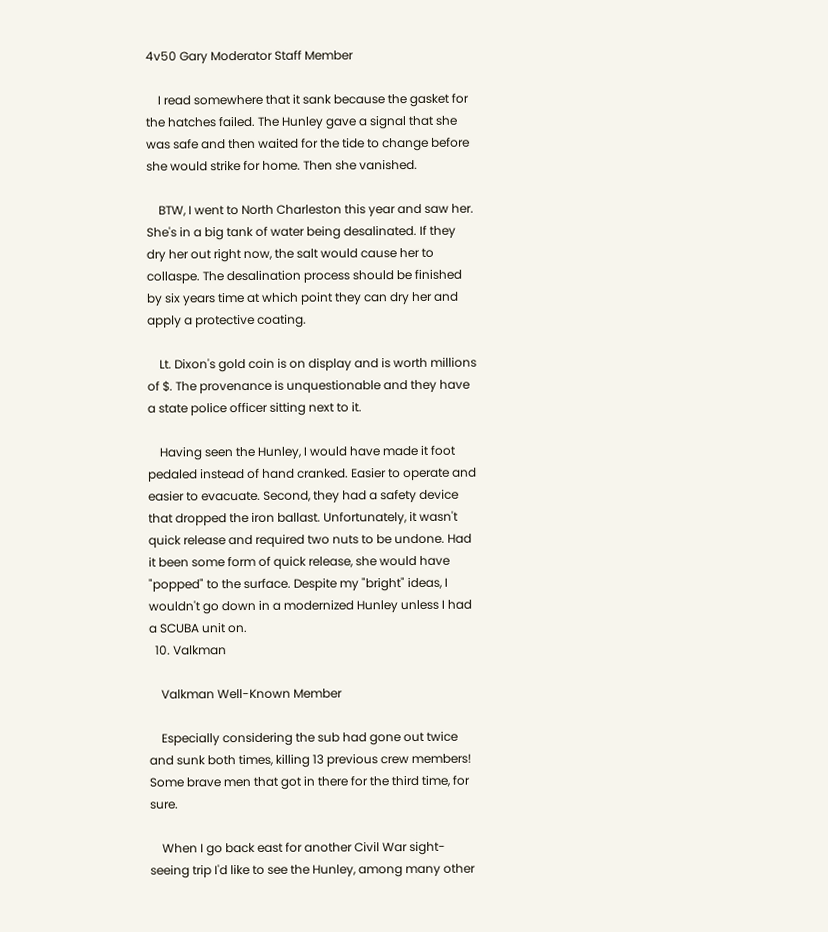4v50 Gary Moderator Staff Member

    I read somewhere that it sank because the gasket for the hatches failed. The Hunley gave a signal that she was safe and then waited for the tide to change before she would strike for home. Then she vanished.

    BTW, I went to North Charleston this year and saw her. She's in a big tank of water being desalinated. If they dry her out right now, the salt would cause her to collaspe. The desalination process should be finished by six years time at which point they can dry her and apply a protective coating.

    Lt. Dixon's gold coin is on display and is worth millions of $. The provenance is unquestionable and they have a state police officer sitting next to it.

    Having seen the Hunley, I would have made it foot pedaled instead of hand cranked. Easier to operate and easier to evacuate. Second, they had a safety device that dropped the iron ballast. Unfortunately, it wasn't quick release and required two nuts to be undone. Had it been some form of quick release, she would have "popped" to the surface. Despite my "bright" ideas, I wouldn't go down in a modernized Hunley unless I had a SCUBA unit on.
  10. Valkman

    Valkman Well-Known Member

    Especially considering the sub had gone out twice and sunk both times, killing 13 previous crew members! Some brave men that got in there for the third time, for sure.

    When I go back east for another Civil War sight-seeing trip I'd like to see the Hunley, among many other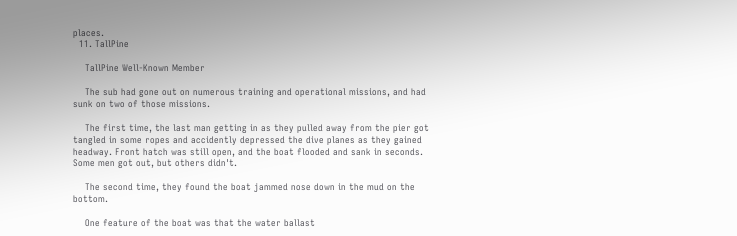places.
  11. TallPine

    TallPine Well-Known Member

    The sub had gone out on numerous training and operational missions, and had sunk on two of those missions.

    The first time, the last man getting in as they pulled away from the pier got tangled in some ropes and accidently depressed the dive planes as they gained headway. Front hatch was still open, and the boat flooded and sank in seconds. Some men got out, but others didn't.

    The second time, they found the boat jammed nose down in the mud on the bottom.

    One feature of the boat was that the water ballast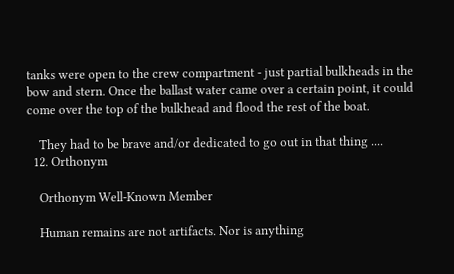tanks were open to the crew compartment - just partial bulkheads in the bow and stern. Once the ballast water came over a certain point, it could come over the top of the bulkhead and flood the rest of the boat.

    They had to be brave and/or dedicated to go out in that thing ....
  12. Orthonym

    Orthonym Well-Known Member

    Human remains are not artifacts. Nor is anything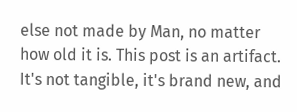else not made by Man, no matter how old it is. This post is an artifact. It's not tangible, it's brand new, and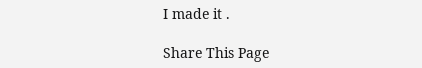I made it .

Share This Page